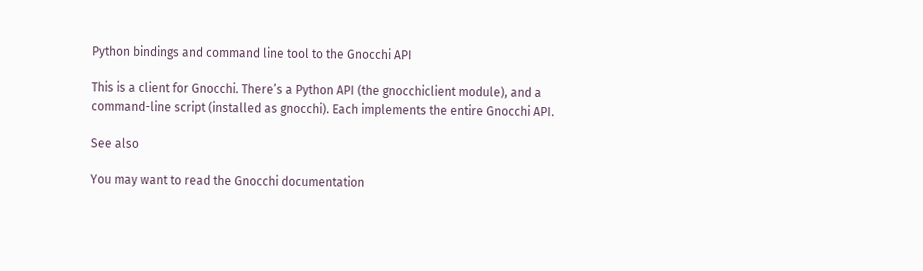Python bindings and command line tool to the Gnocchi API

This is a client for Gnocchi. There’s a Python API (the gnocchiclient module), and a command-line script (installed as gnocchi). Each implements the entire Gnocchi API.

See also

You may want to read the Gnocchi documentation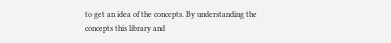to get an idea of the concepts. By understanding the concepts this library and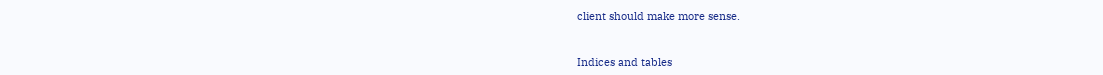client should make more sense.


Indices and tables